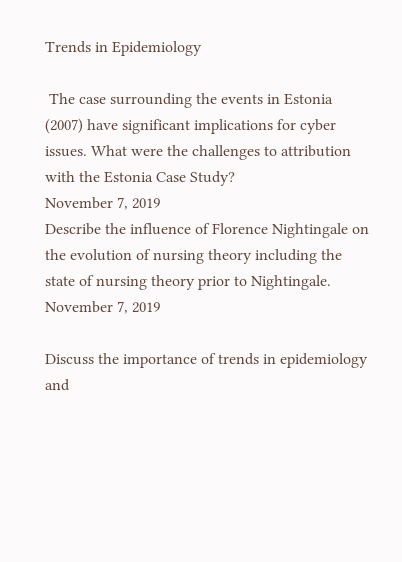Trends in Epidemiology

 The case surrounding the events in Estonia (2007) have significant implications for cyber issues. What were the challenges to attribution with the Estonia Case Study?
November 7, 2019
Describe the influence of Florence Nightingale on the evolution of nursing theory including the state of nursing theory prior to Nightingale.
November 7, 2019

Discuss the importance of trends in epidemiology and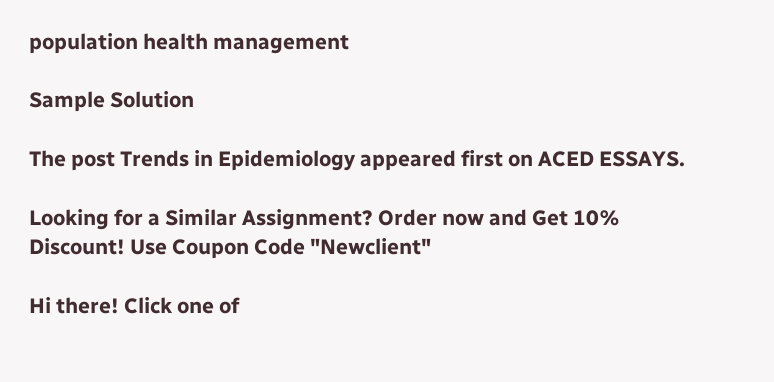population health management

Sample Solution

The post Trends in Epidemiology appeared first on ACED ESSAYS.

Looking for a Similar Assignment? Order now and Get 10% Discount! Use Coupon Code "Newclient"

Hi there! Click one of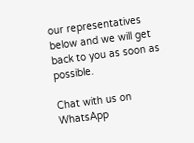our representatives below and we will get back to you as soon as possible.

Chat with us on WhatsApp